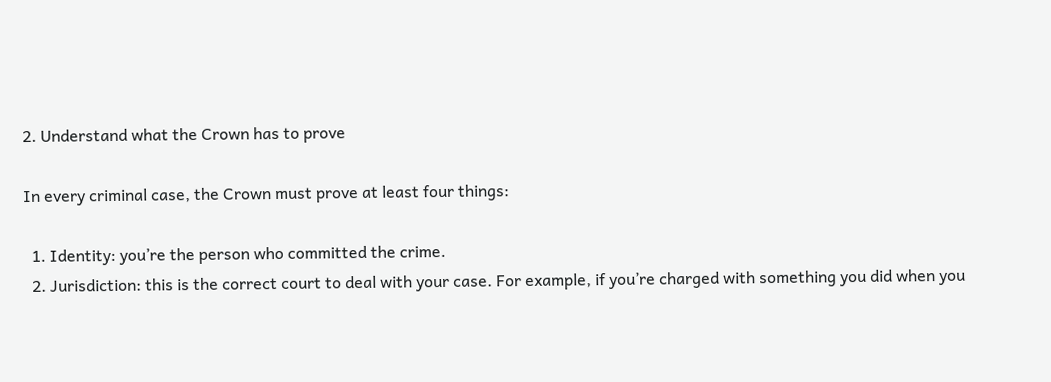2. Understand what the Crown has to prove

In every criminal case, the Crown must prove at least four things:

  1. Identity: you’re the person who committed the crime.
  2. Jurisdiction: this is the correct court to deal with your case. For example, if you’re charged with something you did when you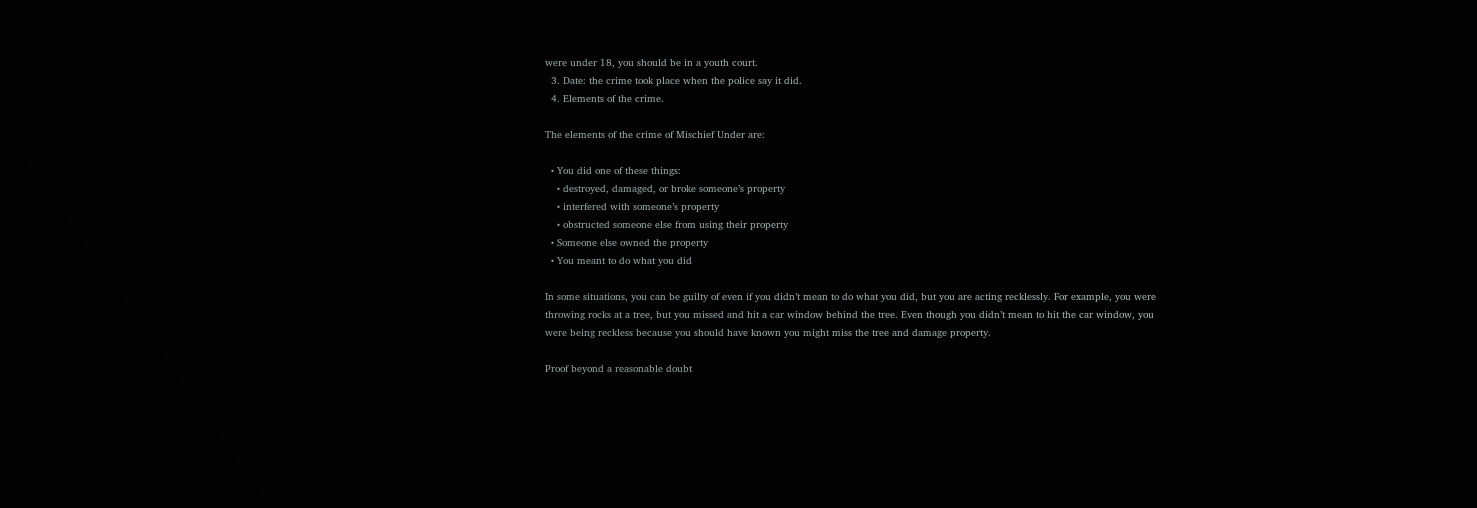were under 18, you should be in a youth court.
  3. Date: the crime took place when the police say it did.
  4. Elements of the crime.

The elements of the crime of Mischief Under are:

  • You did one of these things:
    • destroyed, damaged, or broke someone’s property
    • interfered with someone’s property
    • obstructed someone else from using their property
  • Someone else owned the property
  • You meant to do what you did

In some situations, you can be guilty of even if you didn’t mean to do what you did, but you are acting recklessly. For example, you were throwing rocks at a tree, but you missed and hit a car window behind the tree. Even though you didn’t mean to hit the car window, you were being reckless because you should have known you might miss the tree and damage property.

Proof beyond a reasonable doubt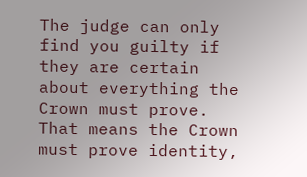The judge can only find you guilty if they are certain about everything the Crown must prove. That means the Crown must prove identity,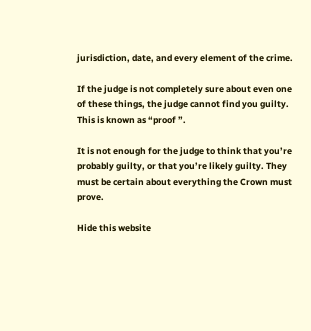jurisdiction, date, and every element of the crime.

If the judge is not completely sure about even one of these things, the judge cannot find you guilty. This is known as “proof ”.

It is not enough for the judge to think that you’re probably guilty, or that you’re likely guilty. They must be certain about everything the Crown must prove.

Hide this website